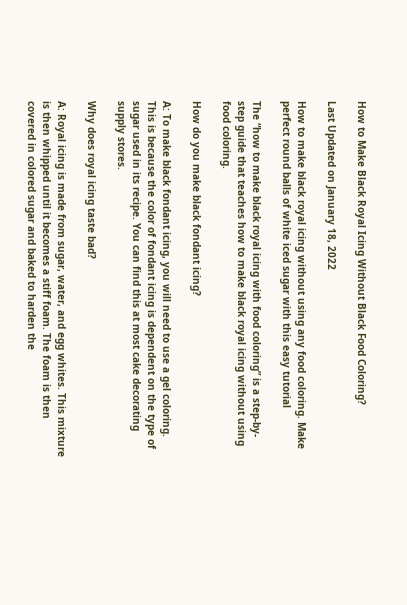How to Make Black Royal Icing Without Black Food Coloring?

Last Updated on January 18, 2022

How to make black royal icing without using any food coloring. Make perfect round balls of white iced sugar with this easy tutorial

The “how to make black royal icing with food coloring” is a step-by-step guide that teaches how to make black royal icing without using food coloring.

How do you make black fondant icing?

A: To make black fondant icing, you will need to use a gel coloring. This is because the color of fondant icing is dependent on the type of sugar used in its recipe. You can find this at most cake decorating supply stores.

Why does royal icing taste bad?

A: Royal icing is made from sugar, water, and egg whites. This mixture is then whipped until it becomes a stiff foam. The foam is then covered in colored sugar and baked to harden the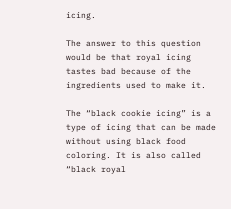icing.

The answer to this question would be that royal icing tastes bad because of the ingredients used to make it.

The “black cookie icing” is a type of icing that can be made without using black food coloring. It is also called “black royal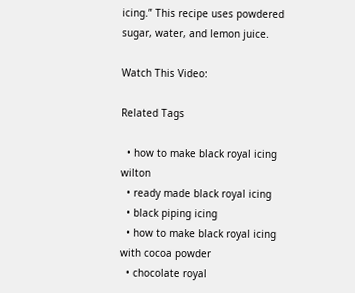icing.” This recipe uses powdered sugar, water, and lemon juice.

Watch This Video:

Related Tags

  • how to make black royal icing wilton
  • ready made black royal icing
  • black piping icing
  • how to make black royal icing with cocoa powder
  • chocolate royal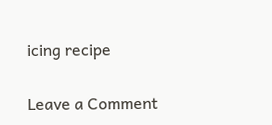icing recipe

Leave a Comment